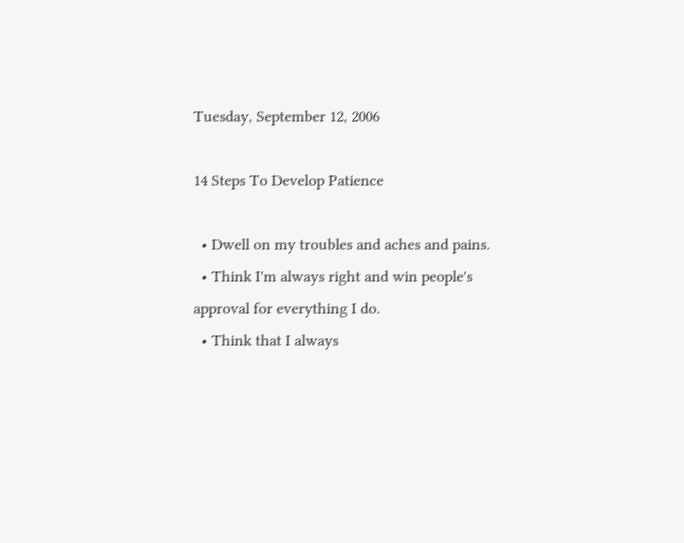Tuesday, September 12, 2006

14 Steps To Develop Patience

  • Dwell on my troubles and aches and pains.
  • Think I'm always right and win people's approval for everything I do.
  • Think that I always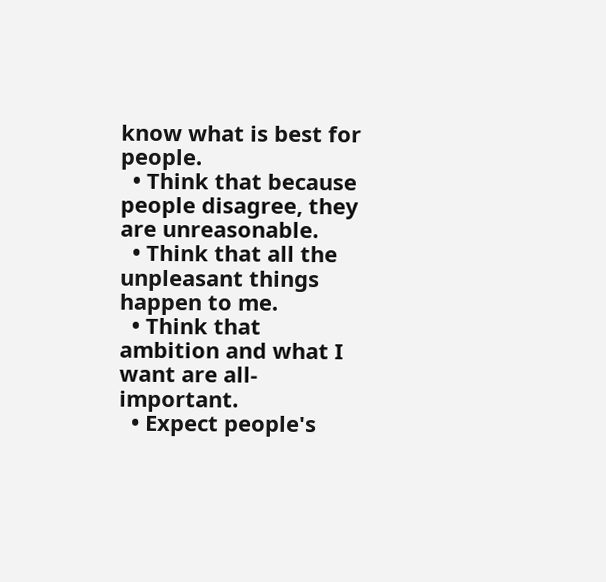know what is best for people.
  • Think that because people disagree, they are unreasonable.
  • Think that all the unpleasant things happen to me.
  • Think that ambition and what I want are all-important.
  • Expect people's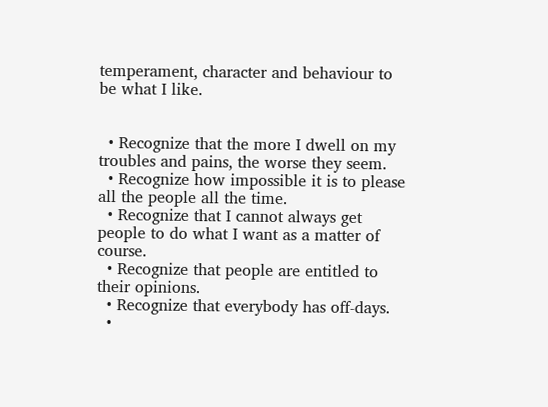temperament, character and behaviour to be what I like.


  • Recognize that the more I dwell on my troubles and pains, the worse they seem.
  • Recognize how impossible it is to please all the people all the time.
  • Recognize that I cannot always get people to do what I want as a matter of course.
  • Recognize that people are entitled to their opinions.
  • Recognize that everybody has off-days.
  •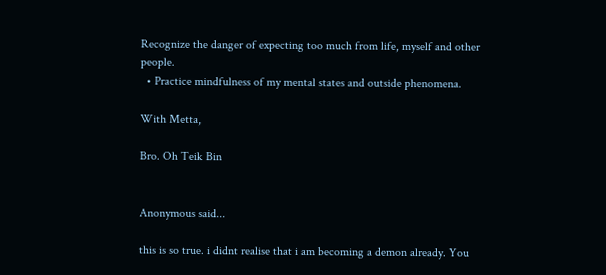Recognize the danger of expecting too much from life, myself and other people.
  • Practice mindfulness of my mental states and outside phenomena.

With Metta,

Bro. Oh Teik Bin


Anonymous said...

this is so true. i didnt realise that i am becoming a demon already. You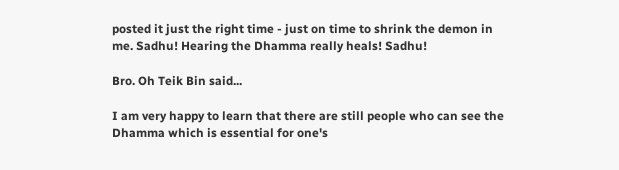posted it just the right time - just on time to shrink the demon in me. Sadhu! Hearing the Dhamma really heals! Sadhu!

Bro. Oh Teik Bin said...

I am very happy to learn that there are still people who can see the Dhamma which is essential for one's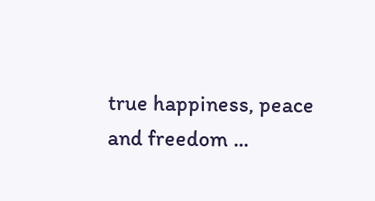true happiness, peace and freedom ...